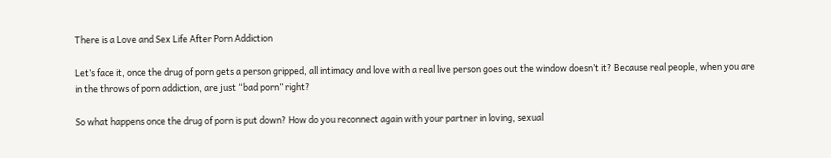There is a Love and Sex Life After Porn Addiction

Let’s face it, once the drug of porn gets a person gripped, all intimacy and love with a real live person goes out the window doesn’t it? Because real people, when you are in the throws of porn addiction, are just “bad porn” right?

So what happens once the drug of porn is put down? How do you reconnect again with your partner in loving, sexual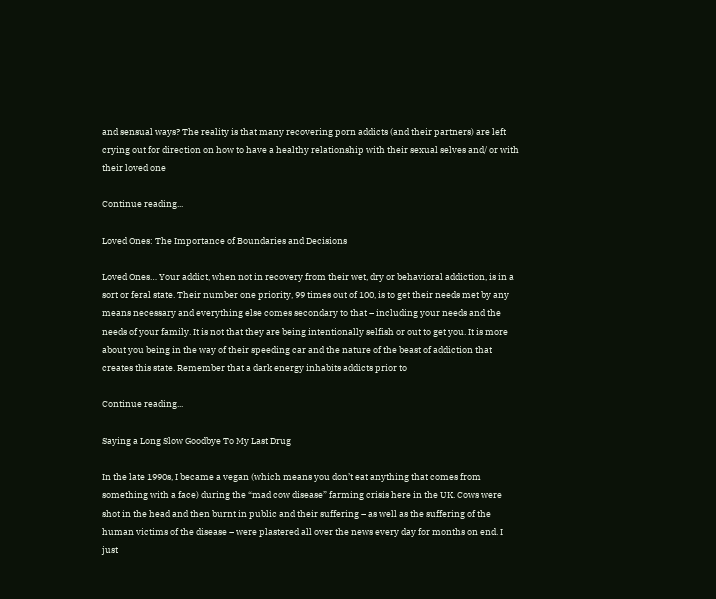and sensual ways? The reality is that many recovering porn addicts (and their partners) are left crying out for direction on how to have a healthy relationship with their sexual selves and/ or with their loved one

Continue reading...

Loved Ones: The Importance of Boundaries and Decisions

Loved Ones… Your addict, when not in recovery from their wet, dry or behavioral addiction, is in a sort or feral state. Their number one priority, 99 times out of 100, is to get their needs met by any means necessary and everything else comes secondary to that – including your needs and the needs of your family. It is not that they are being intentionally selfish or out to get you. It is more about you being in the way of their speeding car and the nature of the beast of addiction that creates this state. Remember that a dark energy inhabits addicts prior to

Continue reading...

Saying a Long Slow Goodbye To My Last Drug

In the late 1990s, I became a vegan (which means you don’t eat anything that comes from something with a face) during the “mad cow disease” farming crisis here in the UK. Cows were shot in the head and then burnt in public and their suffering – as well as the suffering of the human victims of the disease – were plastered all over the news every day for months on end. I just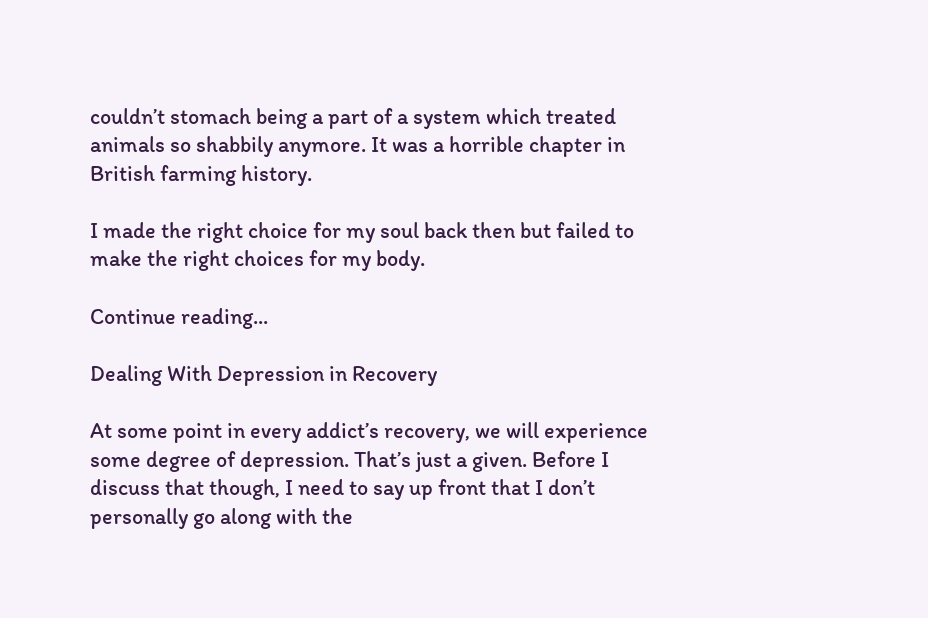couldn’t stomach being a part of a system which treated animals so shabbily anymore. It was a horrible chapter in British farming history.

I made the right choice for my soul back then but failed to make the right choices for my body.

Continue reading...

Dealing With Depression in Recovery

At some point in every addict’s recovery, we will experience some degree of depression. That’s just a given. Before I discuss that though, I need to say up front that I don’t personally go along with the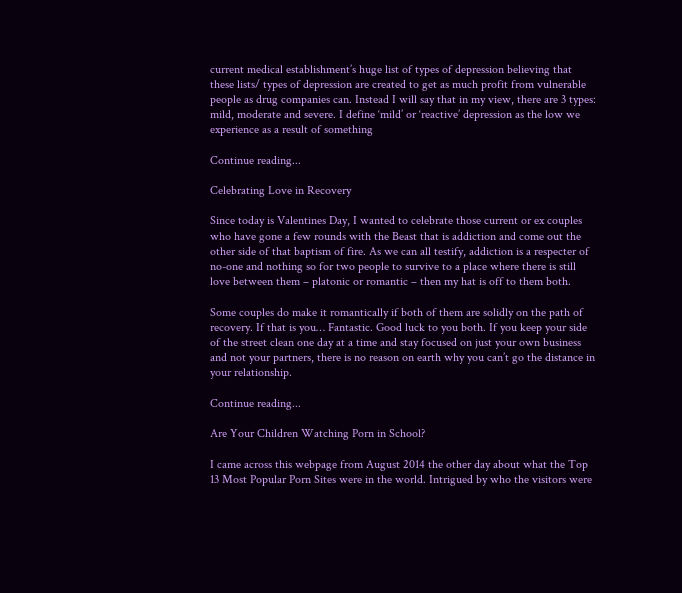current medical establishment’s huge list of types of depression believing that these lists/ types of depression are created to get as much profit from vulnerable people as drug companies can. Instead I will say that in my view, there are 3 types: mild, moderate and severe. I define ‘mild’ or ‘reactive’ depression as the low we experience as a result of something

Continue reading...

Celebrating Love in Recovery

Since today is Valentines Day, I wanted to celebrate those current or ex couples who have gone a few rounds with the Beast that is addiction and come out the other side of that baptism of fire. As we can all testify, addiction is a respecter of no-one and nothing so for two people to survive to a place where there is still love between them – platonic or romantic – then my hat is off to them both.

Some couples do make it romantically if both of them are solidly on the path of recovery. If that is you… Fantastic. Good luck to you both. If you keep your side of the street clean one day at a time and stay focused on just your own business and not your partners, there is no reason on earth why you can’t go the distance in your relationship.

Continue reading...

Are Your Children Watching Porn in School?

I came across this webpage from August 2014 the other day about what the Top 13 Most Popular Porn Sites were in the world. Intrigued by who the visitors were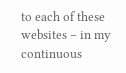to each of these websites – in my continuous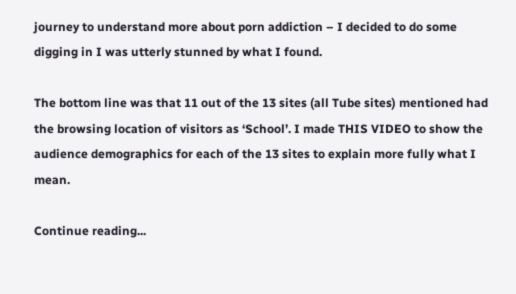journey to understand more about porn addiction – I decided to do some digging in I was utterly stunned by what I found.

The bottom line was that 11 out of the 13 sites (all Tube sites) mentioned had the browsing location of visitors as ‘School’. I made THIS VIDEO to show the audience demographics for each of the 13 sites to explain more fully what I mean.

Continue reading...